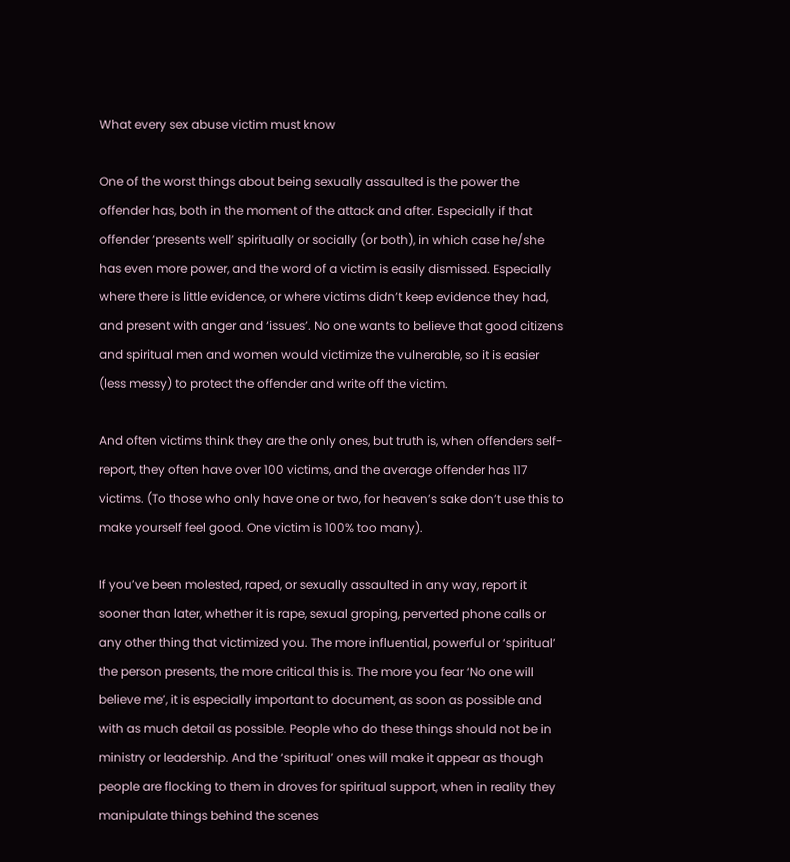What every sex abuse victim must know

One of the worst things about being sexually assaulted is the power the offender has, both in the moment of the attack and after. Especially if that offender ‘presents well’ spiritually or socially (or both), in which case he/she has even more power, and the word of a victim is easily dismissed. Especially where there is little evidence, or where victims didn’t keep evidence they had, and present with anger and ‘issues’. No one wants to believe that good citizens and spiritual men and women would victimize the vulnerable, so it is easier (less messy) to protect the offender and write off the victim.

And often victims think they are the only ones, but truth is, when offenders self-report, they often have over 100 victims, and the average offender has 117 victims. (To those who only have one or two, for heaven’s sake don’t use this to make yourself feel good. One victim is 100% too many).

If you’ve been molested, raped, or sexually assaulted in any way, report it sooner than later, whether it is rape, sexual groping, perverted phone calls or any other thing that victimized you. The more influential, powerful or ‘spiritual’ the person presents, the more critical this is. The more you fear ‘No one will believe me’, it is especially important to document, as soon as possible and with as much detail as possible. People who do these things should not be in ministry or leadership. And the ‘spiritual’ ones will make it appear as though people are flocking to them in droves for spiritual support, when in reality they manipulate things behind the scenes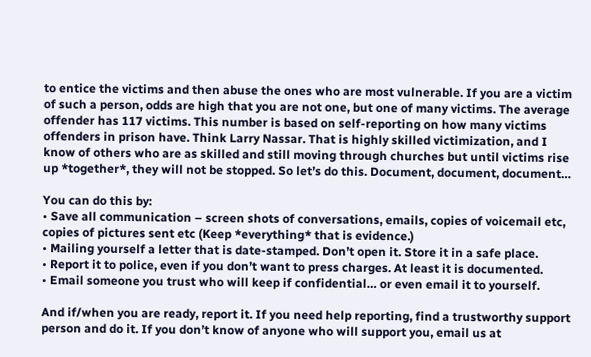to entice the victims and then abuse the ones who are most vulnerable. If you are a victim of such a person, odds are high that you are not one, but one of many victims. The average offender has 117 victims. This number is based on self-reporting on how many victims offenders in prison have. Think Larry Nassar. That is highly skilled victimization, and I know of others who are as skilled and still moving through churches but until victims rise up *together*, they will not be stopped. So let’s do this. Document, document, document…

You can do this by:
• Save all communication – screen shots of conversations, emails, copies of voicemail etc, copies of pictures sent etc (Keep *everything* that is evidence.)
• Mailing yourself a letter that is date-stamped. Don’t open it. Store it in a safe place.
• Report it to police, even if you don’t want to press charges. At least it is documented.
• Email someone you trust who will keep if confidential… or even email it to yourself.

And if/when you are ready, report it. If you need help reporting, find a trustworthy support person and do it. If you don’t know of anyone who will support you, email us at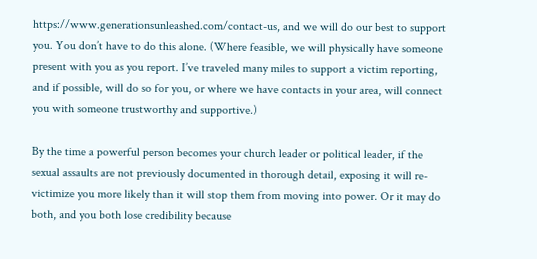https://www.generationsunleashed.com/contact-us, and we will do our best to support you. You don’t have to do this alone. (Where feasible, we will physically have someone present with you as you report. I’ve traveled many miles to support a victim reporting, and if possible, will do so for you, or where we have contacts in your area, will connect you with someone trustworthy and supportive.)

By the time a powerful person becomes your church leader or political leader, if the sexual assaults are not previously documented in thorough detail, exposing it will re-victimize you more likely than it will stop them from moving into power. Or it may do both, and you both lose credibility because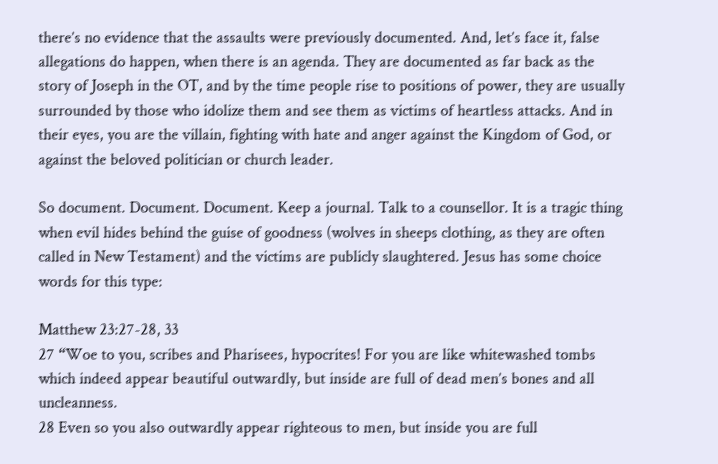there’s no evidence that the assaults were previously documented. And, let’s face it, false allegations do happen, when there is an agenda. They are documented as far back as the story of Joseph in the OT, and by the time people rise to positions of power, they are usually surrounded by those who idolize them and see them as victims of heartless attacks. And in their eyes, you are the villain, fighting with hate and anger against the Kingdom of God, or against the beloved politician or church leader.

So document. Document. Document. Keep a journal. Talk to a counsellor. It is a tragic thing when evil hides behind the guise of goodness (wolves in sheeps clothing, as they are often called in New Testament) and the victims are publicly slaughtered. Jesus has some choice words for this type:

Matthew 23:27-28, 33
27 “Woe to you, scribes and Pharisees, hypocrites! For you are like whitewashed tombs which indeed appear beautiful outwardly, but inside are full of dead men’s bones and all uncleanness.
28 Even so you also outwardly appear righteous to men, but inside you are full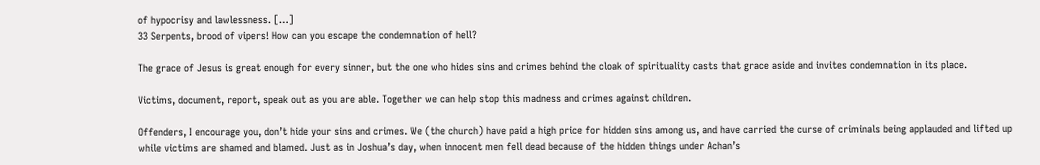of hypocrisy and lawlessness. […]
33 Serpents, brood of vipers! How can you escape the condemnation of hell?

The grace of Jesus is great enough for every sinner, but the one who hides sins and crimes behind the cloak of spirituality casts that grace aside and invites condemnation in its place.

Victims, document, report, speak out as you are able. Together we can help stop this madness and crimes against children.

Offenders, I encourage you, don’t hide your sins and crimes. We (the church) have paid a high price for hidden sins among us, and have carried the curse of criminals being applauded and lifted up while victims are shamed and blamed. Just as in Joshua’s day, when innocent men fell dead because of the hidden things under Achan’s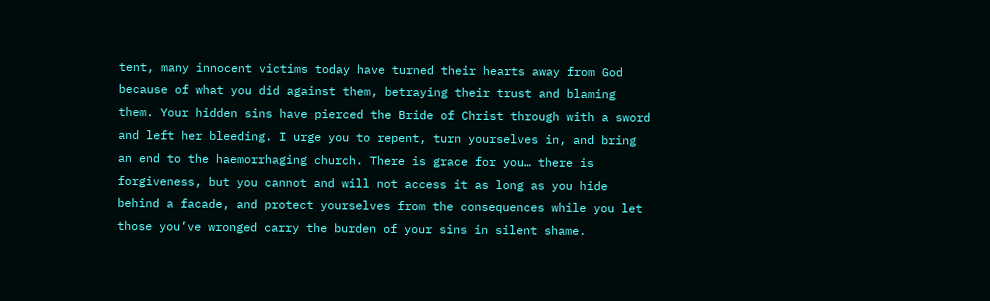tent, many innocent victims today have turned their hearts away from God because of what you did against them, betraying their trust and blaming them. Your hidden sins have pierced the Bride of Christ through with a sword and left her bleeding. I urge you to repent, turn yourselves in, and bring an end to the haemorrhaging church. There is grace for you… there is forgiveness, but you cannot and will not access it as long as you hide behind a facade, and protect yourselves from the consequences while you let those you’ve wronged carry the burden of your sins in silent shame.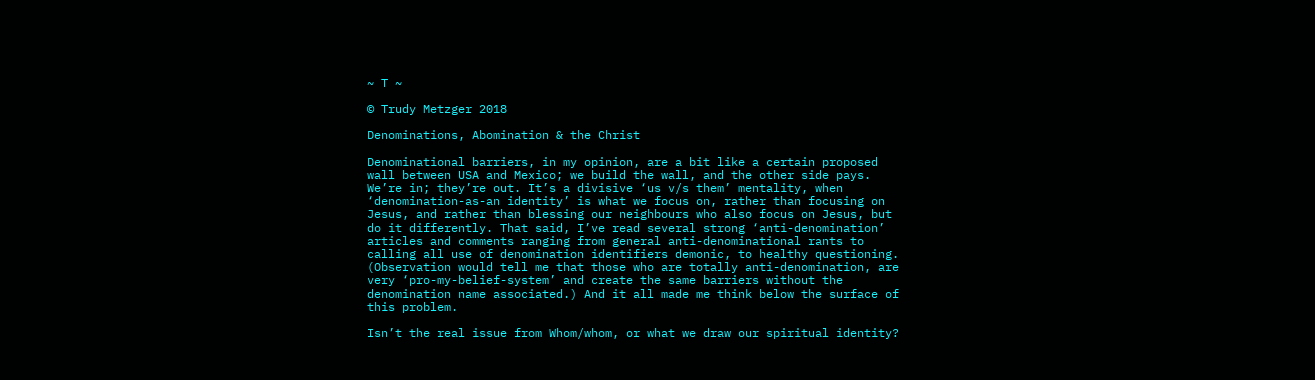~ T ~

© Trudy Metzger 2018

Denominations, Abomination & the Christ

Denominational barriers, in my opinion, are a bit like a certain proposed wall between USA and Mexico; we build the wall, and the other side pays. We’re in; they’re out. It’s a divisive ‘us v/s them’ mentality, when ‘denomination-as-an identity’ is what we focus on, rather than focusing on Jesus, and rather than blessing our neighbours who also focus on Jesus, but do it differently. That said, I’ve read several strong ‘anti-denomination’ articles and comments ranging from general anti-denominational rants to calling all use of denomination identifiers demonic, to healthy questioning. (Observation would tell me that those who are totally anti-denomination, are very ‘pro-my-belief-system’ and create the same barriers without the denomination name associated.) And it all made me think below the surface of this problem.

Isn’t the real issue from Whom/whom, or what we draw our spiritual identity?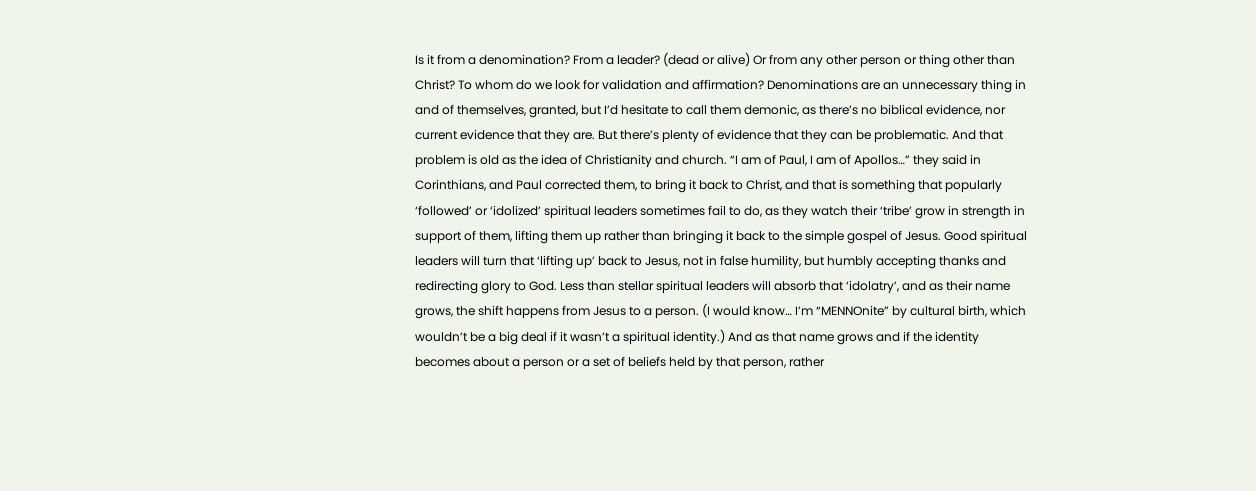Is it from a denomination? From a leader? (dead or alive) Or from any other person or thing other than Christ? To whom do we look for validation and affirmation? Denominations are an unnecessary thing in and of themselves, granted, but I’d hesitate to call them demonic, as there’s no biblical evidence, nor current evidence that they are. But there’s plenty of evidence that they can be problematic. And that problem is old as the idea of Christianity and church. “I am of Paul, I am of Apollos…” they said in Corinthians, and Paul corrected them, to bring it back to Christ, and that is something that popularly ‘followed’ or ‘idolized’ spiritual leaders sometimes fail to do, as they watch their ‘tribe’ grow in strength in support of them, lifting them up rather than bringing it back to the simple gospel of Jesus. Good spiritual leaders will turn that ‘lifting up’ back to Jesus, not in false humility, but humbly accepting thanks and redirecting glory to God. Less than stellar spiritual leaders will absorb that ‘idolatry’, and as their name grows, the shift happens from Jesus to a person. (I would know… I’m “MENNOnite” by cultural birth, which wouldn’t be a big deal if it wasn’t a spiritual identity.) And as that name grows and if the identity becomes about a person or a set of beliefs held by that person, rather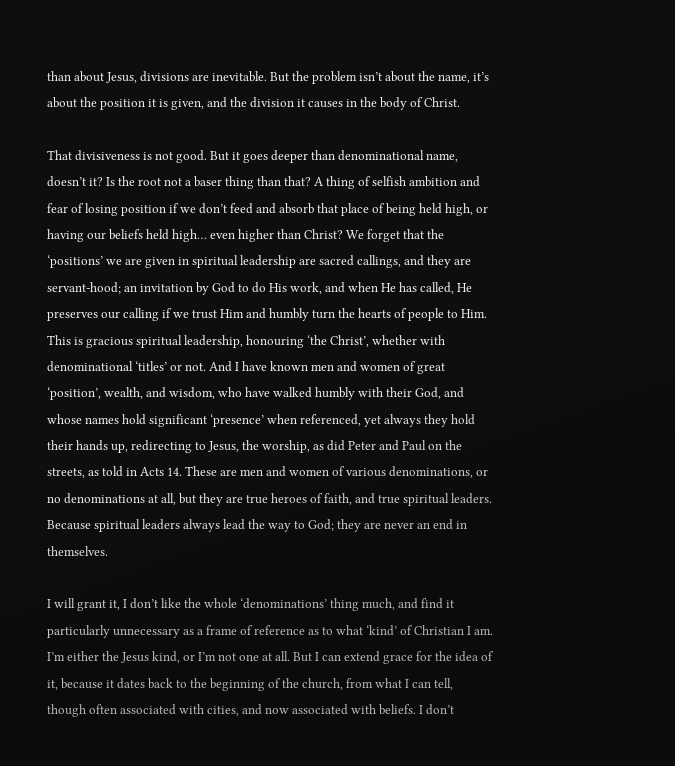than about Jesus, divisions are inevitable. But the problem isn’t about the name, it’s about the position it is given, and the division it causes in the body of Christ.

That divisiveness is not good. But it goes deeper than denominational name, doesn’t it? Is the root not a baser thing than that? A thing of selfish ambition and fear of losing position if we don’t feed and absorb that place of being held high, or having our beliefs held high… even higher than Christ? We forget that the ‘positions’ we are given in spiritual leadership are sacred callings, and they are servant-hood; an invitation by God to do His work, and when He has called, He preserves our calling if we trust Him and humbly turn the hearts of people to Him. This is gracious spiritual leadership, honouring ‘the Christ’, whether with denominational ‘titles’ or not. And I have known men and women of great ‘position’, wealth, and wisdom, who have walked humbly with their God, and whose names hold significant ‘presence’ when referenced, yet always they hold their hands up, redirecting to Jesus, the worship, as did Peter and Paul on the streets, as told in Acts 14. These are men and women of various denominations, or no denominations at all, but they are true heroes of faith, and true spiritual leaders. Because spiritual leaders always lead the way to God; they are never an end in themselves.

I will grant it, I don’t like the whole ‘denominations’ thing much, and find it particularly unnecessary as a frame of reference as to what ‘kind’ of Christian I am. I’m either the Jesus kind, or I’m not one at all. But I can extend grace for the idea of it, because it dates back to the beginning of the church, from what I can tell, though often associated with cities, and now associated with beliefs. I don’t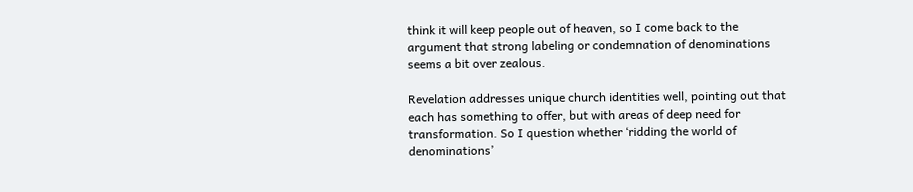think it will keep people out of heaven, so I come back to the argument that strong labeling or condemnation of denominations seems a bit over zealous.

Revelation addresses unique church identities well, pointing out that each has something to offer, but with areas of deep need for transformation. So I question whether ‘ridding the world of denominations’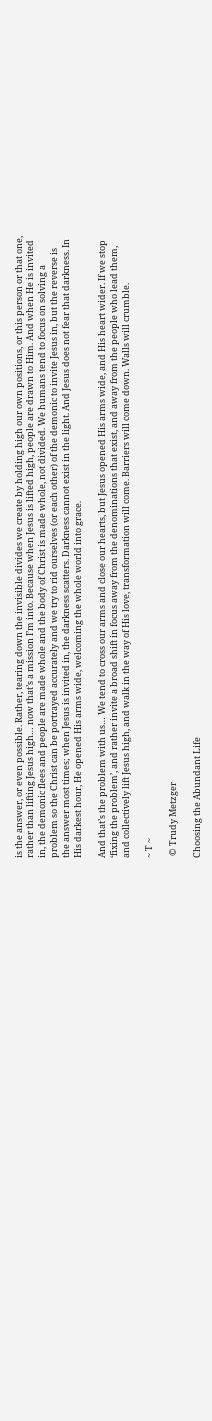is the answer, or even possible. Rather, tearing down the invisible divides we create by holding high our own positions, or this person or that one, rather than lifting Jesus high… now that’s a mission I’m into. Because when Jesus is lifted high, people are drawn to Him. And when He is invited in, the demonic flees and people are made whole and the body of Christ is made whole, not divided. We humans tend to focus on solving a problem so the Christ can be portrayed accurately and we try to rid ourselves (or each other) of the demonic to invite Jesus in, but the reverse is the answer most times; when Jesus is invited in, the darkness scatters. Darkness cannot exist in the light. And Jesus does not fear that darkness. In His darkest hour, He opened His arms wide, welcoming the whole world into grace.

And that’s the problem with us… We tend to cross our arms and close our hearts, but Jesus opened His arms wide, and His heart wider. If we stop ‘fixing the problem’, and rather invite a broad shift in focus away from the denominations that exist, and away from the people who lead them, and collectively lift Jesus high, and walk in the way of His love, transformation will come. Barriers will come down. Walls will crumble.

~ T ~

 © Trudy Metzger

Choosing the Abundant Life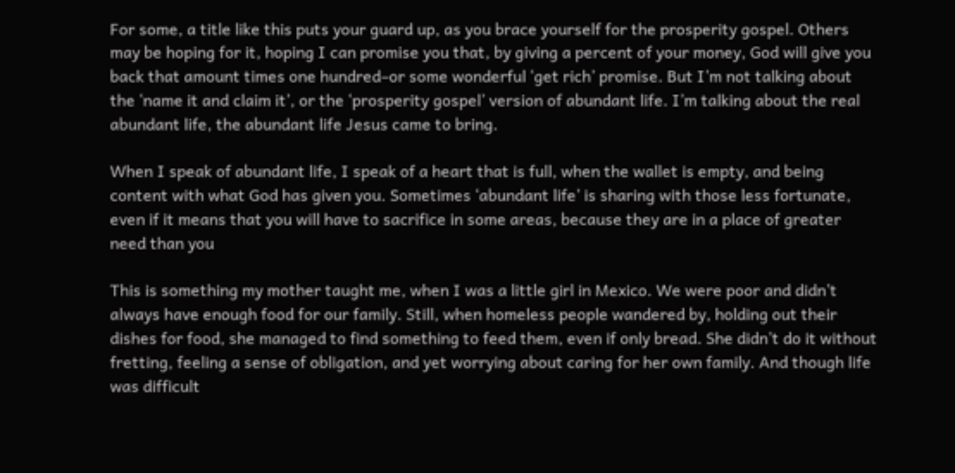For some, a title like this puts your guard up, as you brace yourself for the prosperity gospel. Others may be hoping for it, hoping I can promise you that, by giving a percent of your money, God will give you back that amount times one hundred–or some wonderful ‘get rich’ promise. But I’m not talking about the ‘name it and claim it’, or the ‘prosperity gospel’ version of abundant life. I’m talking about the real abundant life, the abundant life Jesus came to bring.

When I speak of abundant life, I speak of a heart that is full, when the wallet is empty, and being content with what God has given you. Sometimes ‘abundant life’ is sharing with those less fortunate, even if it means that you will have to sacrifice in some areas, because they are in a place of greater need than you

This is something my mother taught me, when I was a little girl in Mexico. We were poor and didn’t always have enough food for our family. Still, when homeless people wandered by, holding out their dishes for food, she managed to find something to feed them, even if only bread. She didn’t do it without fretting, feeling a sense of obligation, and yet worrying about caring for her own family. And though life was difficult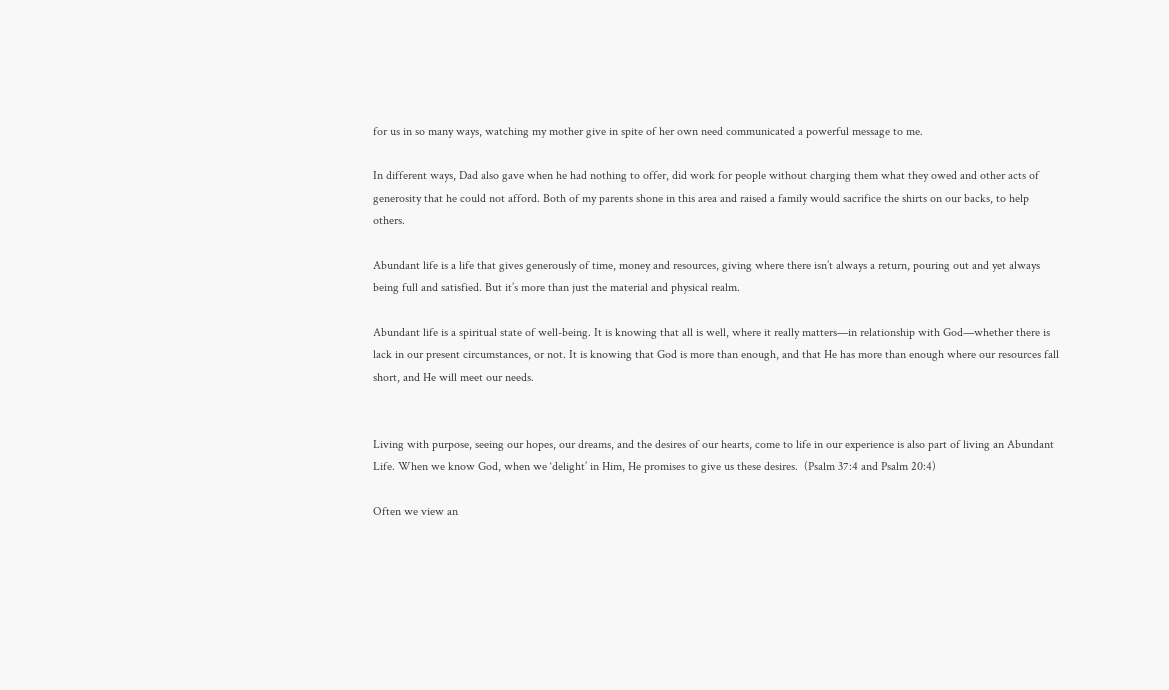for us in so many ways, watching my mother give in spite of her own need communicated a powerful message to me.

In different ways, Dad also gave when he had nothing to offer, did work for people without charging them what they owed and other acts of generosity that he could not afford. Both of my parents shone in this area and raised a family would sacrifice the shirts on our backs, to help others.

Abundant life is a life that gives generously of time, money and resources, giving where there isn’t always a return, pouring out and yet always being full and satisfied. But it’s more than just the material and physical realm.

Abundant life is a spiritual state of well-being. It is knowing that all is well, where it really matters—in relationship with God—whether there is lack in our present circumstances, or not. It is knowing that God is more than enough, and that He has more than enough where our resources fall short, and He will meet our needs.


Living with purpose, seeing our hopes, our dreams, and the desires of our hearts, come to life in our experience is also part of living an Abundant Life. When we know God, when we ‘delight’ in Him, He promises to give us these desires.  (Psalm 37:4 and Psalm 20:4)

Often we view an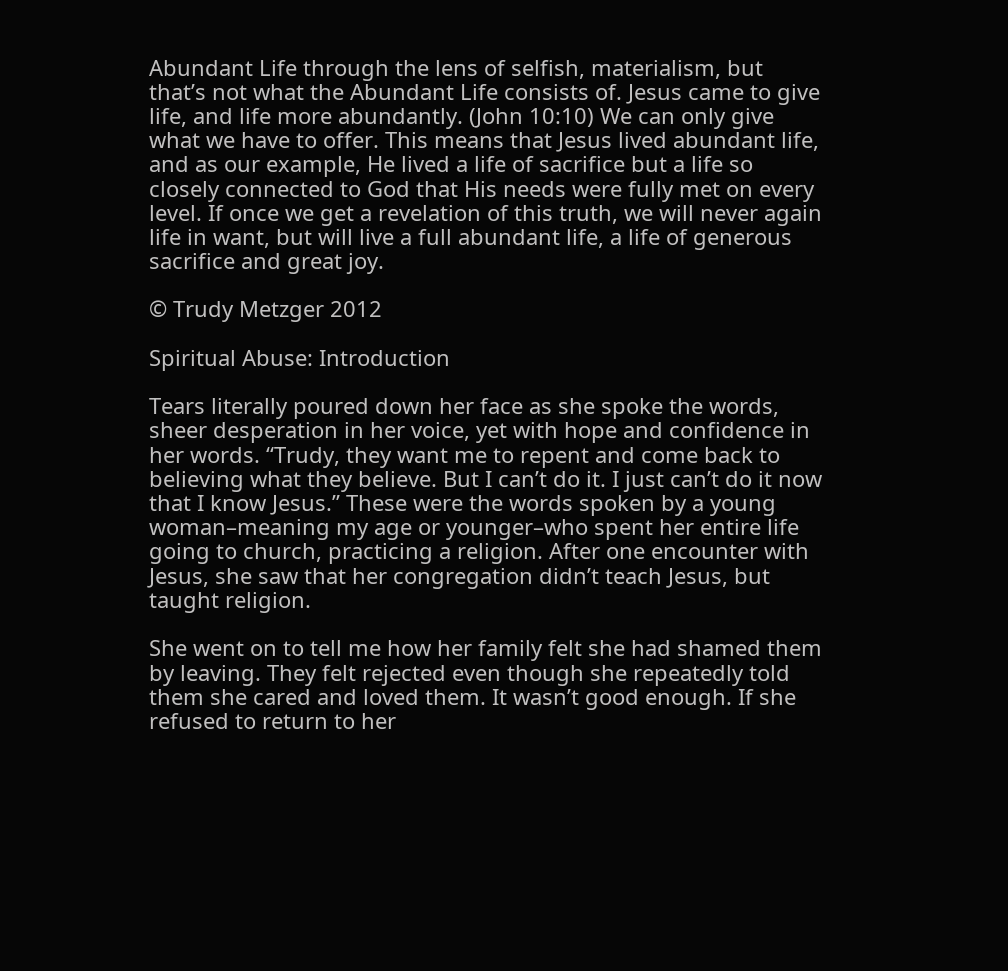Abundant Life through the lens of selfish, materialism, but that’s not what the Abundant Life consists of. Jesus came to give life, and life more abundantly. (John 10:10) We can only give what we have to offer. This means that Jesus lived abundant life, and as our example, He lived a life of sacrifice but a life so closely connected to God that His needs were fully met on every level. If once we get a revelation of this truth, we will never again life in want, but will live a full abundant life, a life of generous sacrifice and great joy.

© Trudy Metzger 2012

Spiritual Abuse: Introduction

Tears literally poured down her face as she spoke the words, sheer desperation in her voice, yet with hope and confidence in her words. “Trudy, they want me to repent and come back to believing what they believe. But I can’t do it. I just can’t do it now that I know Jesus.” These were the words spoken by a young woman–meaning my age or younger–who spent her entire life going to church, practicing a religion. After one encounter with Jesus, she saw that her congregation didn’t teach Jesus, but taught religion.

She went on to tell me how her family felt she had shamed them by leaving. They felt rejected even though she repeatedly told them she cared and loved them. It wasn’t good enough. If she refused to return to her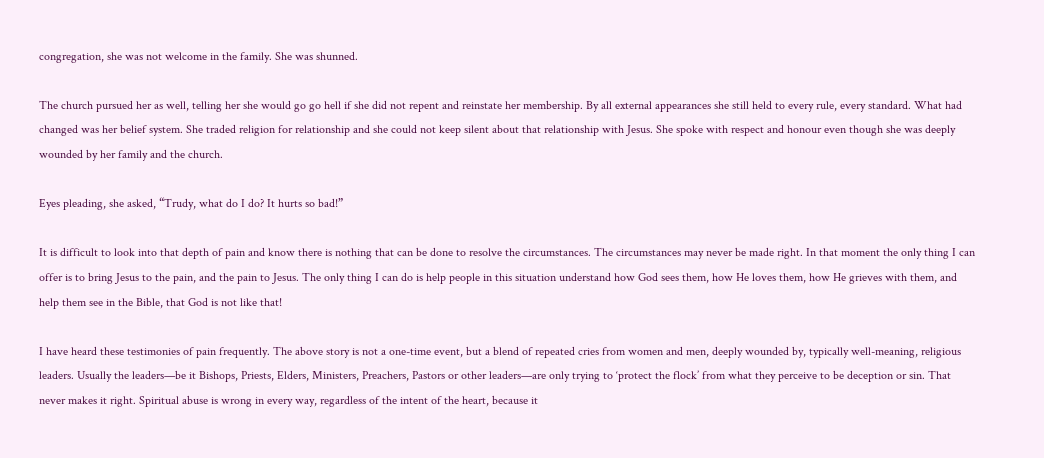congregation, she was not welcome in the family. She was shunned.

The church pursued her as well, telling her she would go go hell if she did not repent and reinstate her membership. By all external appearances she still held to every rule, every standard. What had changed was her belief system. She traded religion for relationship and she could not keep silent about that relationship with Jesus. She spoke with respect and honour even though she was deeply wounded by her family and the church.

Eyes pleading, she asked, “Trudy, what do I do? It hurts so bad!”

It is difficult to look into that depth of pain and know there is nothing that can be done to resolve the circumstances. The circumstances may never be made right. In that moment the only thing I can offer is to bring Jesus to the pain, and the pain to Jesus. The only thing I can do is help people in this situation understand how God sees them, how He loves them, how He grieves with them, and help them see in the Bible, that God is not like that!

I have heard these testimonies of pain frequently. The above story is not a one-time event, but a blend of repeated cries from women and men, deeply wounded by, typically well-meaning, religious leaders. Usually the leaders—be it Bishops, Priests, Elders, Ministers, Preachers, Pastors or other leaders—are only trying to ‘protect the flock’ from what they perceive to be deception or sin. That never makes it right. Spiritual abuse is wrong in every way, regardless of the intent of the heart, because it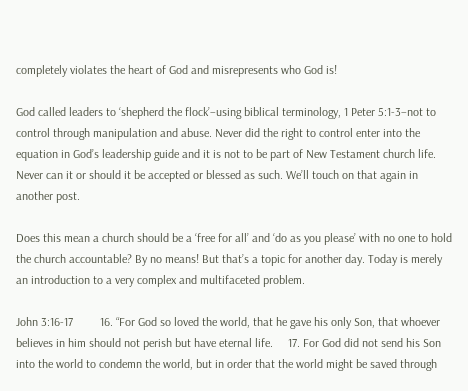completely violates the heart of God and misrepresents who God is!

God called leaders to ‘shepherd the flock’–using biblical terminology, 1 Peter 5:1-3–not to control through manipulation and abuse. Never did the right to control enter into the equation in God’s leadership guide and it is not to be part of New Testament church life. Never can it or should it be accepted or blessed as such. We’ll touch on that again in another post.

Does this mean a church should be a ‘free for all’ and ‘do as you please’ with no one to hold the church accountable? By no means! But that’s a topic for another day. Today is merely an introduction to a very complex and multifaceted problem.

John 3:16-17         16. “For God so loved the world, that he gave his only Son, that whoever believes in him should not perish but have eternal life.     17. For God did not send his Son into the world to condemn the world, but in order that the world might be saved through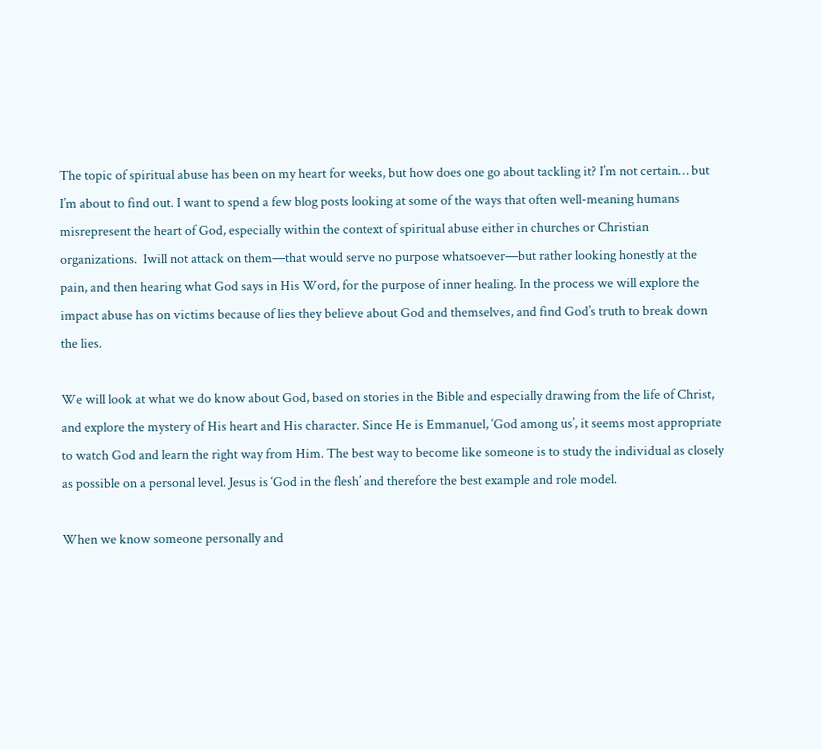The topic of spiritual abuse has been on my heart for weeks, but how does one go about tackling it? I’m not certain… but I’m about to find out. I want to spend a few blog posts looking at some of the ways that often well-meaning humans misrepresent the heart of God, especially within the context of spiritual abuse either in churches or Christian organizations.  Iwill not attack on them—that would serve no purpose whatsoever—but rather looking honestly at the pain, and then hearing what God says in His Word, for the purpose of inner healing. In the process we will explore the impact abuse has on victims because of lies they believe about God and themselves, and find God’s truth to break down the lies.

We will look at what we do know about God, based on stories in the Bible and especially drawing from the life of Christ, and explore the mystery of His heart and His character. Since He is Emmanuel, ‘God among us’, it seems most appropriate to watch God and learn the right way from Him. The best way to become like someone is to study the individual as closely as possible on a personal level. Jesus is ‘God in the flesh’ and therefore the best example and role model.

When we know someone personally and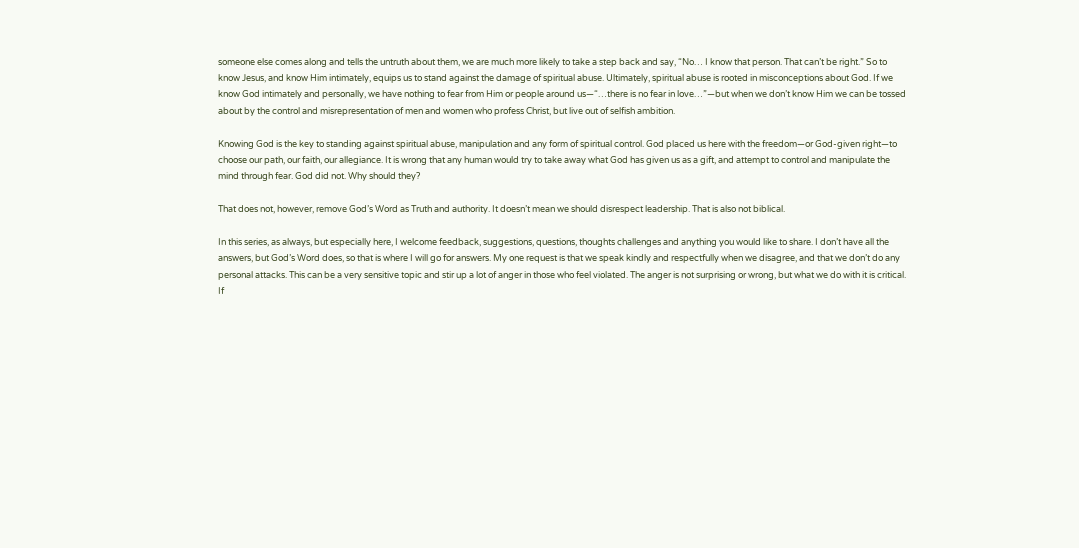someone else comes along and tells the untruth about them, we are much more likely to take a step back and say, “No… I know that person. That can’t be right.” So to know Jesus, and know Him intimately, equips us to stand against the damage of spiritual abuse. Ultimately, spiritual abuse is rooted in misconceptions about God. If we know God intimately and personally, we have nothing to fear from Him or people around us—“…there is no fear in love…”—but when we don’t know Him we can be tossed about by the control and misrepresentation of men and women who profess Christ, but live out of selfish ambition.

Knowing God is the key to standing against spiritual abuse, manipulation and any form of spiritual control. God placed us here with the freedom—or God-given right—to choose our path, our faith, our allegiance. It is wrong that any human would try to take away what God has given us as a gift, and attempt to control and manipulate the mind through fear. God did not. Why should they?

That does not, however, remove God’s Word as Truth and authority. It doesn’t mean we should disrespect leadership. That is also not biblical.

In this series, as always, but especially here, I welcome feedback, suggestions, questions, thoughts challenges and anything you would like to share. I don’t have all the answers, but God’s Word does, so that is where I will go for answers. My one request is that we speak kindly and respectfully when we disagree, and that we don’t do any personal attacks. This can be a very sensitive topic and stir up a lot of anger in those who feel violated. The anger is not surprising or wrong, but what we do with it is critical. If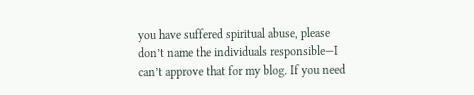you have suffered spiritual abuse, please don’t name the individuals responsible—I can’t approve that for my blog. If you need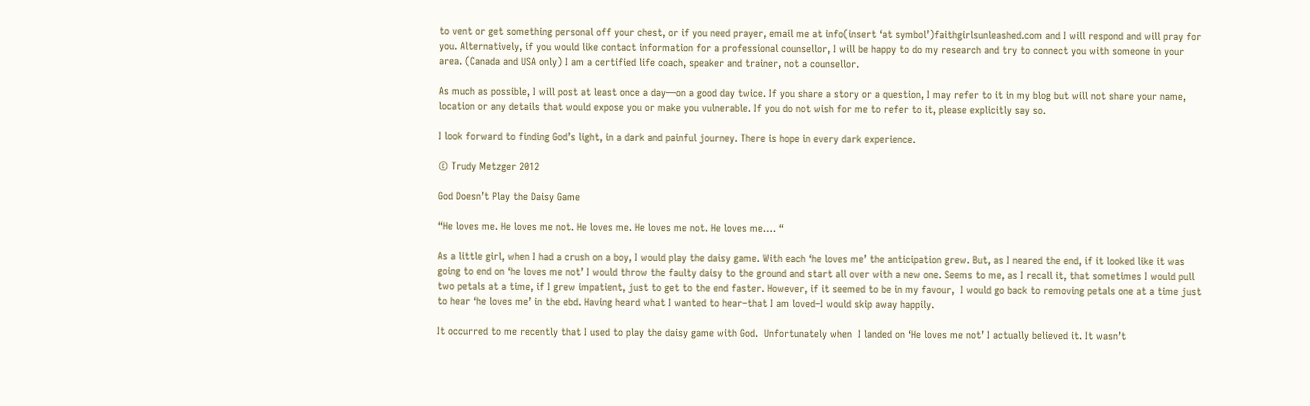to vent or get something personal off your chest, or if you need prayer, email me at info(insert ‘at symbol’)faithgirlsunleashed.com and I will respond and will pray for you. Alternatively, if you would like contact information for a professional counsellor, I will be happy to do my research and try to connect you with someone in your area. (Canada and USA only) I am a certified life coach, speaker and trainer, not a counsellor.

As much as possible, I will post at least once a day—on a good day twice. If you share a story or a question, I may refer to it in my blog but will not share your name, location or any details that would expose you or make you vulnerable. If you do not wish for me to refer to it, please explicitly say so.

I look forward to finding God’s light, in a dark and painful journey. There is hope in every dark experience.

© Trudy Metzger 2012

God Doesn’t Play the Daisy Game

“He loves me. He loves me not. He loves me. He loves me not. He loves me…. “

As a little girl, when I had a crush on a boy, I would play the daisy game. With each ‘he loves me’ the anticipation grew. But, as I neared the end, if it looked like it was going to end on ‘he loves me not’ I would throw the faulty daisy to the ground and start all over with a new one. Seems to me, as I recall it, that sometimes I would pull two petals at a time, if I grew impatient, just to get to the end faster. However, if it seemed to be in my favour,  I would go back to removing petals one at a time just to hear ‘he loves me’ in the ebd. Having heard what I wanted to hear–that I am loved–I would skip away happily.

It occurred to me recently that I used to play the daisy game with God.  Unfortunately when  I landed on ‘He loves me not’ I actually believed it. It wasn’t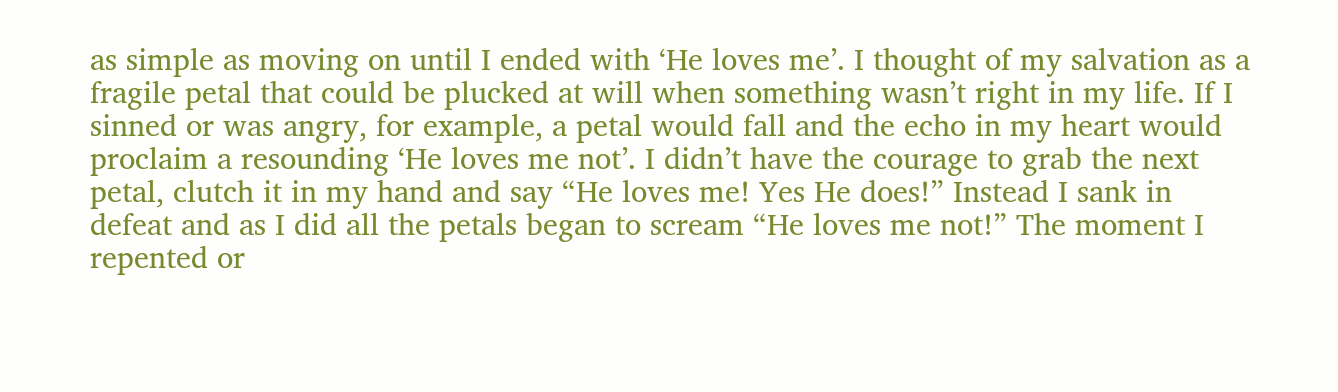as simple as moving on until I ended with ‘He loves me’. I thought of my salvation as a fragile petal that could be plucked at will when something wasn’t right in my life. If I sinned or was angry, for example, a petal would fall and the echo in my heart would proclaim a resounding ‘He loves me not’. I didn’t have the courage to grab the next petal, clutch it in my hand and say “He loves me! Yes He does!” Instead I sank in defeat and as I did all the petals began to scream “He loves me not!” The moment I repented or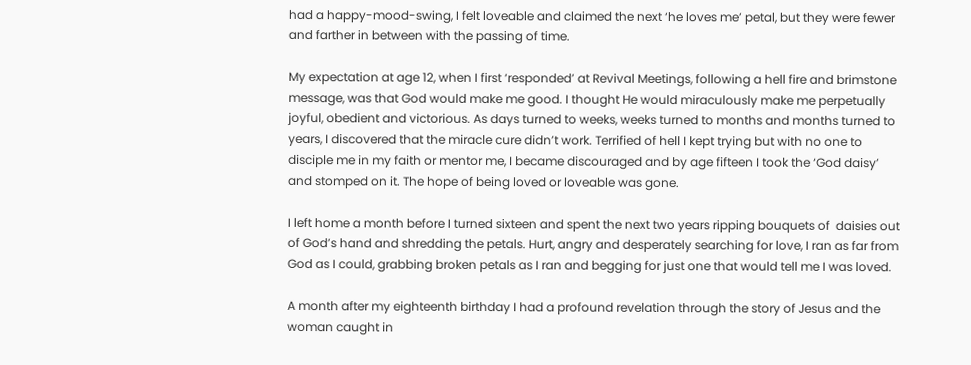had a happy-mood-swing, I felt loveable and claimed the next ‘he loves me’ petal, but they were fewer and farther in between with the passing of time.

My expectation at age 12, when I first ‘responded’ at Revival Meetings, following a hell fire and brimstone message, was that God would make me good. I thought He would miraculously make me perpetually joyful, obedient and victorious. As days turned to weeks, weeks turned to months and months turned to years, I discovered that the miracle cure didn’t work. Terrified of hell I kept trying but with no one to disciple me in my faith or mentor me, I became discouraged and by age fifteen I took the ‘God daisy’ and stomped on it. The hope of being loved or loveable was gone.

I left home a month before I turned sixteen and spent the next two years ripping bouquets of  daisies out of God’s hand and shredding the petals. Hurt, angry and desperately searching for love, I ran as far from God as I could, grabbing broken petals as I ran and begging for just one that would tell me I was loved.

A month after my eighteenth birthday I had a profound revelation through the story of Jesus and the woman caught in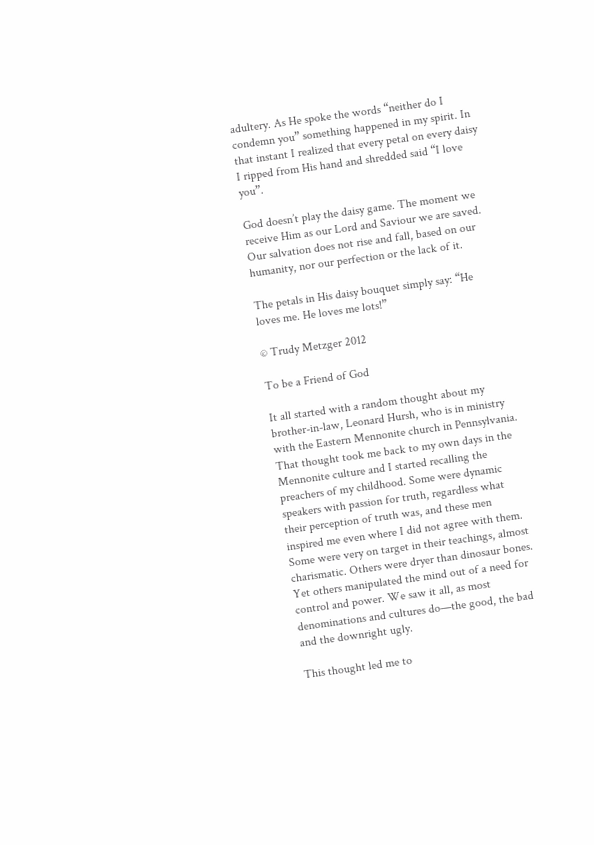adultery. As He spoke the words “neither do I condemn you” something happened in my spirit. In that instant I realized that every petal on every daisy I ripped from His hand and shredded said “I love you”.

God doesn’t play the daisy game. The moment we receive Him as our Lord and Saviour we are saved. Our salvation does not rise and fall, based on our humanity, nor our perfection or the lack of it.

The petals in His daisy bouquet simply say: “He loves me. He loves me lots!”

© Trudy Metzger 2012

To be a Friend of God

It all started with a random thought about my brother-in-law, Leonard Hursh, who is in ministry with the Eastern Mennonite church in Pennsylvania. That thought took me back to my own days in the Mennonite culture and I started recalling the preachers of my childhood. Some were dynamic speakers with passion for truth, regardless what their perception of truth was, and these men inspired me even where I did not agree with them. Some were very on target in their teachings, almost charismatic. Others were dryer than dinosaur bones. Yet others manipulated the mind out of a need for control and power. We saw it all, as most denominations and cultures do—the good, the bad and the downright ugly.

This thought led me to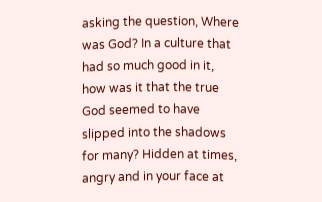asking the question, Where was God? In a culture that had so much good in it, how was it that the true God seemed to have slipped into the shadows for many? Hidden at times, angry and in your face at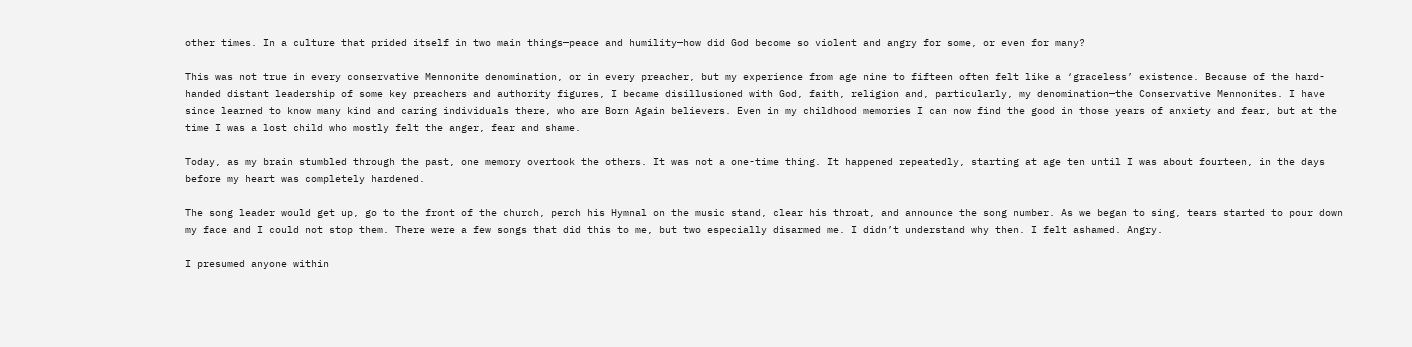other times. In a culture that prided itself in two main things—peace and humility—how did God become so violent and angry for some, or even for many?

This was not true in every conservative Mennonite denomination, or in every preacher, but my experience from age nine to fifteen often felt like a ‘graceless’ existence. Because of the hard-handed distant leadership of some key preachers and authority figures, I became disillusioned with God, faith, religion and, particularly, my denomination—the Conservative Mennonites. I have since learned to know many kind and caring individuals there, who are Born Again believers. Even in my childhood memories I can now find the good in those years of anxiety and fear, but at the time I was a lost child who mostly felt the anger, fear and shame.

Today, as my brain stumbled through the past, one memory overtook the others. It was not a one-time thing. It happened repeatedly, starting at age ten until I was about fourteen, in the days before my heart was completely hardened.

The song leader would get up, go to the front of the church, perch his Hymnal on the music stand, clear his throat, and announce the song number. As we began to sing, tears started to pour down my face and I could not stop them. There were a few songs that did this to me, but two especially disarmed me. I didn’t understand why then. I felt ashamed. Angry.

I presumed anyone within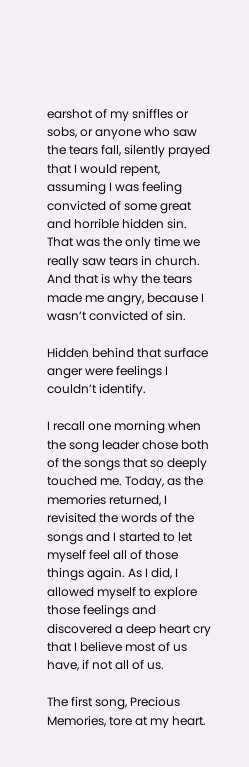earshot of my sniffles or sobs, or anyone who saw the tears fall, silently prayed that I would repent, assuming I was feeling convicted of some great and horrible hidden sin. That was the only time we really saw tears in church. And that is why the tears made me angry, because I wasn’t convicted of sin.

Hidden behind that surface anger were feelings I couldn’t identify.

I recall one morning when the song leader chose both of the songs that so deeply touched me. Today, as the memories returned, I revisited the words of the songs and I started to let myself feel all of those things again. As I did, I allowed myself to explore those feelings and discovered a deep heart cry that I believe most of us have, if not all of us.

The first song, Precious Memories, tore at my heart.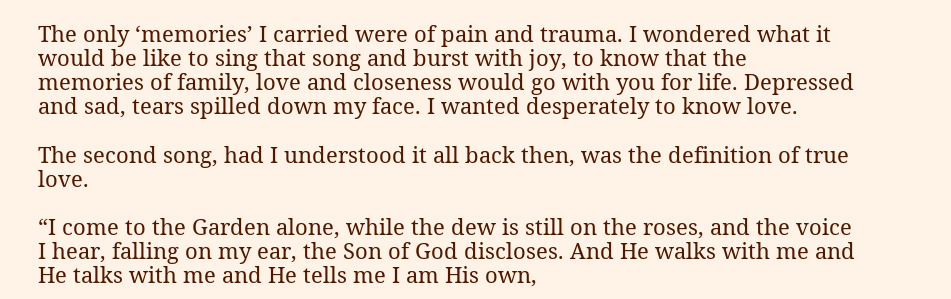The only ‘memories’ I carried were of pain and trauma. I wondered what it would be like to sing that song and burst with joy, to know that the memories of family, love and closeness would go with you for life. Depressed and sad, tears spilled down my face. I wanted desperately to know love.

The second song, had I understood it all back then, was the definition of true love.

“I come to the Garden alone, while the dew is still on the roses, and the voice I hear, falling on my ear, the Son of God discloses. And He walks with me and He talks with me and He tells me I am His own,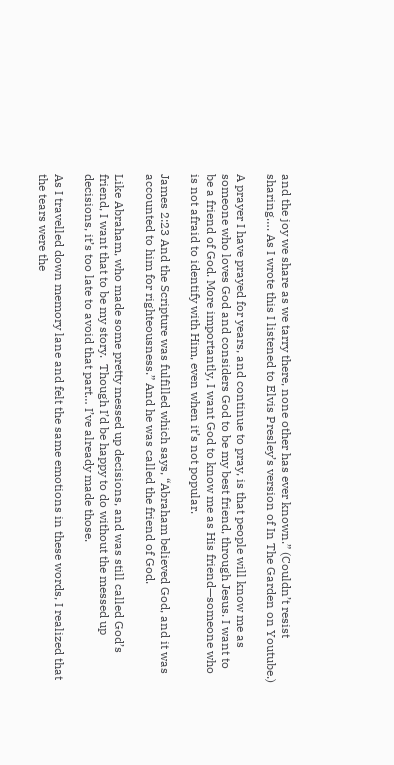and the joy we share as we tarry there, none other has ever known.” (Couldn’t resist sharing…. As I wrote this I listened to Elvis Presley’s version of In The Garden on Youtube.)

A prayer I have prayed for years, and continue to pray, is that people will know me as someone who loves God and considers God to be my best friend, through Jesus. I want to be a friend of God. More importantly, I want God to know me as His friend—someone who is not afraid to identify with Him, even when it’s not popular.

James 2:23 And the Scripture was fulfilled which says, “Abraham believed God, and it was accounted to him for righteousness.” And he was called the friend of God.

Like Abraham, who made some pretty messed up decisions, and was still called God’s friend, I want that to be my story.  Though I’d be happy to do without the messed up decisions, it’s too late to avoid that part… I’ve already made those.

As I travelled down memory lane and felt the same emotions in these words, I realized that the tears were the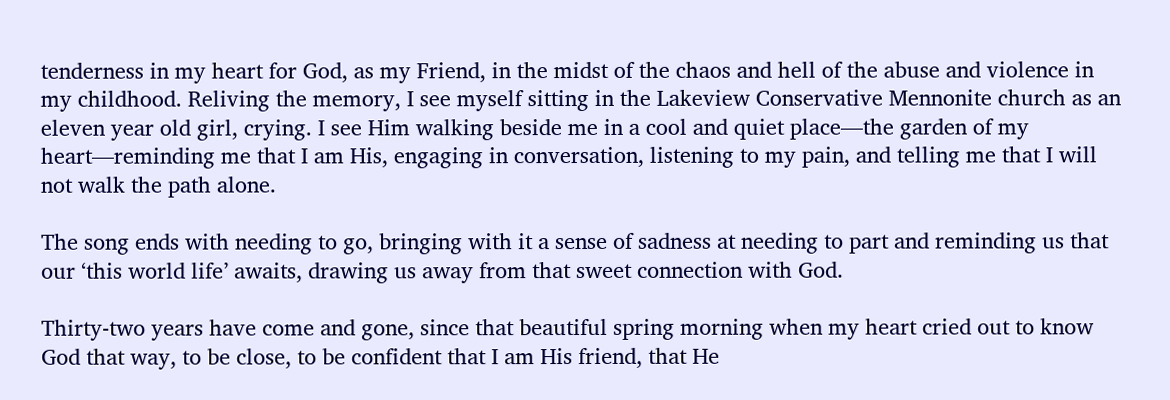tenderness in my heart for God, as my Friend, in the midst of the chaos and hell of the abuse and violence in my childhood. Reliving the memory, I see myself sitting in the Lakeview Conservative Mennonite church as an eleven year old girl, crying. I see Him walking beside me in a cool and quiet place—the garden of my heart—reminding me that I am His, engaging in conversation, listening to my pain, and telling me that I will not walk the path alone.

The song ends with needing to go, bringing with it a sense of sadness at needing to part and reminding us that our ‘this world life’ awaits, drawing us away from that sweet connection with God.

Thirty-two years have come and gone, since that beautiful spring morning when my heart cried out to know God that way, to be close, to be confident that I am His friend, that He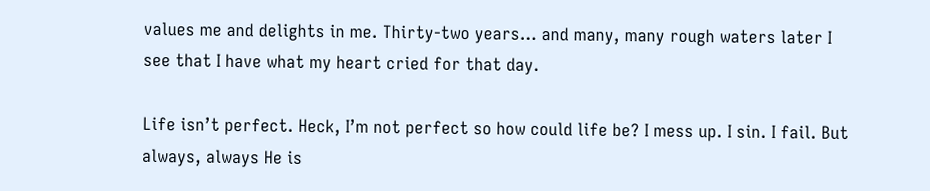values me and delights in me. Thirty-two years… and many, many rough waters later I see that I have what my heart cried for that day.

Life isn’t perfect. Heck, I’m not perfect so how could life be? I mess up. I sin. I fail. But always, always He is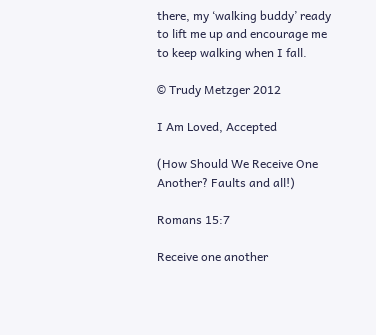there, my ‘walking buddy’ ready to lift me up and encourage me to keep walking when I fall.

© Trudy Metzger 2012

I Am Loved, Accepted

(How Should We Receive One Another? Faults and all!)

Romans 15:7

Receive one another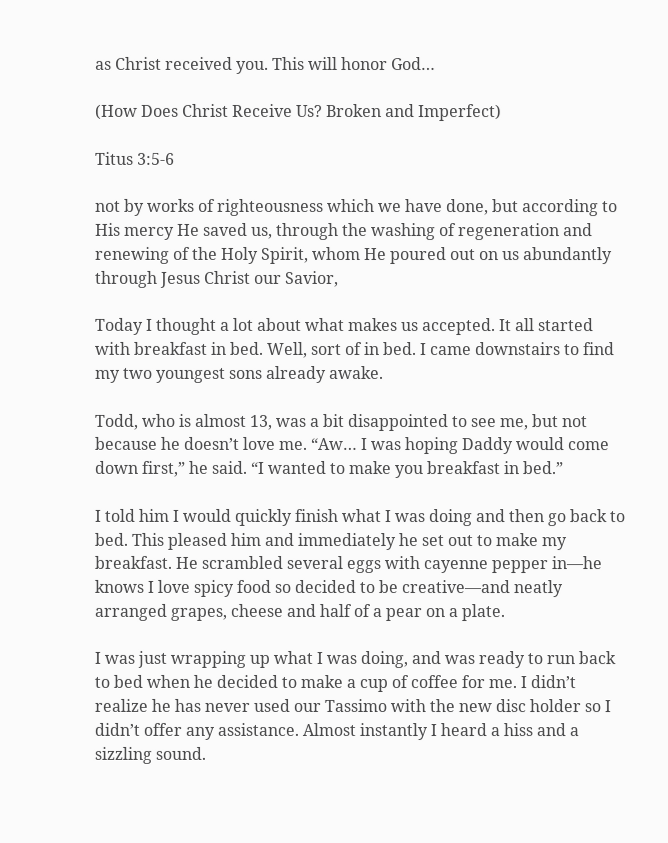as Christ received you. This will honor God…

(How Does Christ Receive Us? Broken and Imperfect)

Titus 3:5-6

not by works of righteousness which we have done, but according to His mercy He saved us, through the washing of regeneration and renewing of the Holy Spirit, whom He poured out on us abundantly through Jesus Christ our Savior,

Today I thought a lot about what makes us accepted. It all started with breakfast in bed. Well, sort of in bed. I came downstairs to find my two youngest sons already awake.

Todd, who is almost 13, was a bit disappointed to see me, but not because he doesn’t love me. “Aw… I was hoping Daddy would come down first,” he said. “I wanted to make you breakfast in bed.”

I told him I would quickly finish what I was doing and then go back to bed. This pleased him and immediately he set out to make my breakfast. He scrambled several eggs with cayenne pepper in—he knows I love spicy food so decided to be creative—and neatly arranged grapes, cheese and half of a pear on a plate.

I was just wrapping up what I was doing, and was ready to run back to bed when he decided to make a cup of coffee for me. I didn’t realize he has never used our Tassimo with the new disc holder so I didn’t offer any assistance. Almost instantly I heard a hiss and a sizzling sound.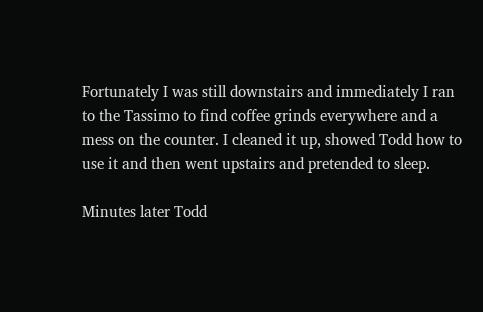Fortunately I was still downstairs and immediately I ran to the Tassimo to find coffee grinds everywhere and a mess on the counter. I cleaned it up, showed Todd how to use it and then went upstairs and pretended to sleep.

Minutes later Todd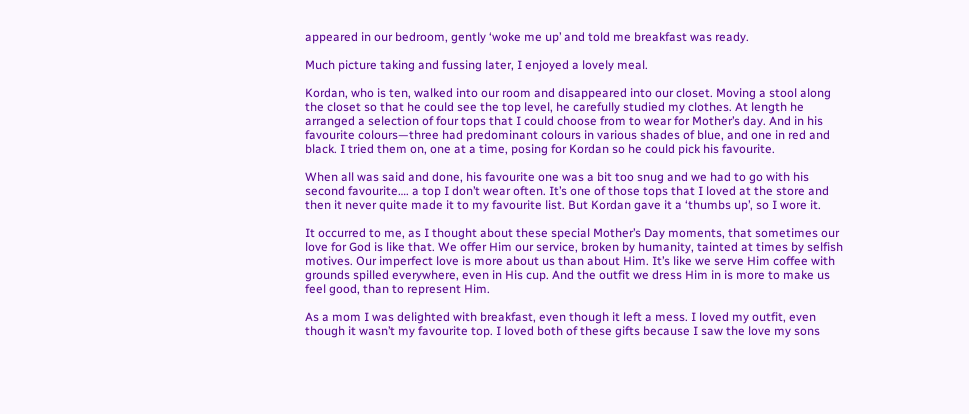appeared in our bedroom, gently ‘woke me up’ and told me breakfast was ready.

Much picture taking and fussing later, I enjoyed a lovely meal.

Kordan, who is ten, walked into our room and disappeared into our closet. Moving a stool along the closet so that he could see the top level, he carefully studied my clothes. At length he arranged a selection of four tops that I could choose from to wear for Mother’s day. And in his favourite colours—three had predominant colours in various shades of blue, and one in red and black. I tried them on, one at a time, posing for Kordan so he could pick his favourite.

When all was said and done, his favourite one was a bit too snug and we had to go with his second favourite…. a top I don’t wear often. It’s one of those tops that I loved at the store and then it never quite made it to my favourite list. But Kordan gave it a ‘thumbs up’, so I wore it.

It occurred to me, as I thought about these special Mother’s Day moments, that sometimes our love for God is like that. We offer Him our service, broken by humanity, tainted at times by selfish motives. Our imperfect love is more about us than about Him. It’s like we serve Him coffee with grounds spilled everywhere, even in His cup. And the outfit we dress Him in is more to make us feel good, than to represent Him.

As a mom I was delighted with breakfast, even though it left a mess. I loved my outfit, even though it wasn’t my favourite top. I loved both of these gifts because I saw the love my sons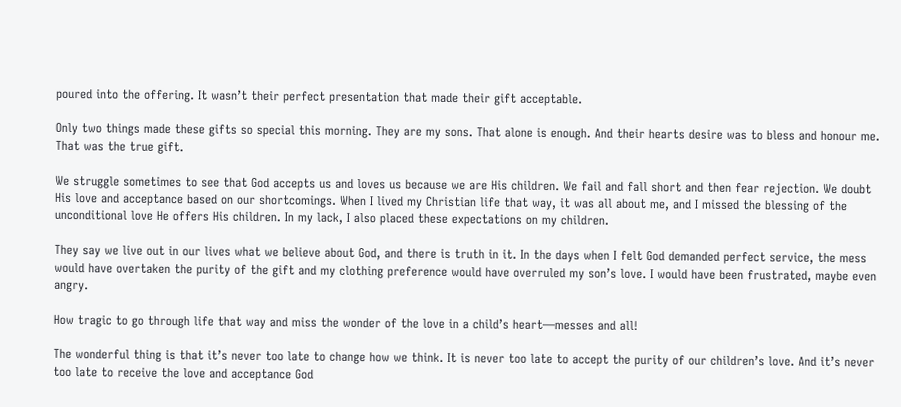poured into the offering. It wasn’t their perfect presentation that made their gift acceptable.

Only two things made these gifts so special this morning. They are my sons. That alone is enough. And their hearts desire was to bless and honour me. That was the true gift.

We struggle sometimes to see that God accepts us and loves us because we are His children. We fail and fall short and then fear rejection. We doubt His love and acceptance based on our shortcomings. When I lived my Christian life that way, it was all about me, and I missed the blessing of the unconditional love He offers His children. In my lack, I also placed these expectations on my children.

They say we live out in our lives what we believe about God, and there is truth in it. In the days when I felt God demanded perfect service, the mess would have overtaken the purity of the gift and my clothing preference would have overruled my son’s love. I would have been frustrated, maybe even angry.

How tragic to go through life that way and miss the wonder of the love in a child’s heart—messes and all!

The wonderful thing is that it’s never too late to change how we think. It is never too late to accept the purity of our children’s love. And it’s never too late to receive the love and acceptance God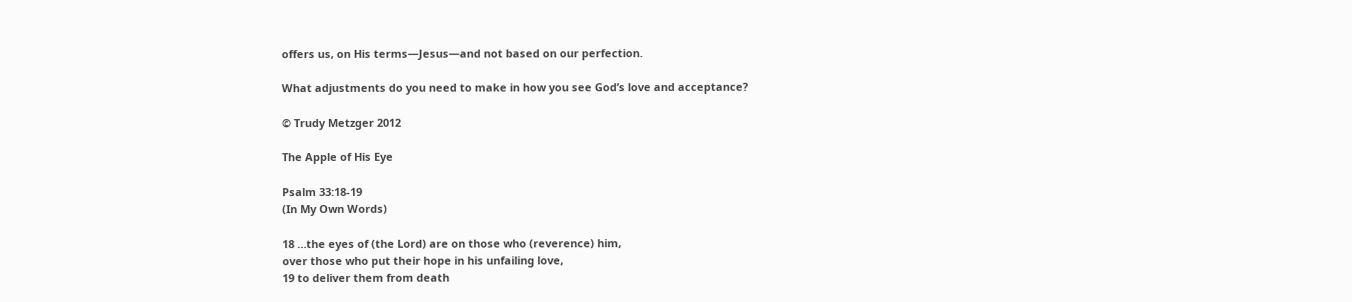offers us, on His terms—Jesus—and not based on our perfection.

What adjustments do you need to make in how you see God’s love and acceptance?

© Trudy Metzger 2012

The Apple of His Eye

Psalm 33:18-19
(In My Own Words)

18 …the eyes of (the Lord) are on those who (reverence) him,
over those who put their hope in his unfailing love,
19 to deliver them from death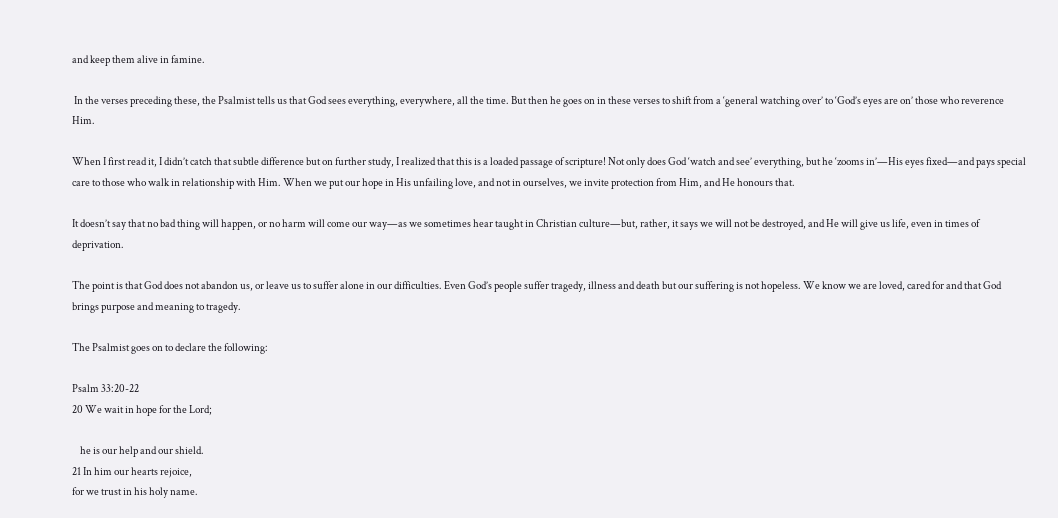and keep them alive in famine.

 In the verses preceding these, the Psalmist tells us that God sees everything, everywhere, all the time. But then he goes on in these verses to shift from a ‘general watching over’ to ‘God’s eyes are on’ those who reverence Him.

When I first read it, I didn’t catch that subtle difference but on further study, I realized that this is a loaded passage of scripture! Not only does God ‘watch and see’ everything, but he ‘zooms in’—His eyes fixed—and pays special care to those who walk in relationship with Him. When we put our hope in His unfailing love, and not in ourselves, we invite protection from Him, and He honours that.

It doesn’t say that no bad thing will happen, or no harm will come our way—as we sometimes hear taught in Christian culture—but, rather, it says we will not be destroyed, and He will give us life, even in times of deprivation.

The point is that God does not abandon us, or leave us to suffer alone in our difficulties. Even God’s people suffer tragedy, illness and death but our suffering is not hopeless. We know we are loved, cared for and that God brings purpose and meaning to tragedy.

The Psalmist goes on to declare the following:

Psalm 33:20-22
20 We wait in hope for the Lord;

    he is our help and our shield.
21 In him our hearts rejoice,
for we trust in his holy name.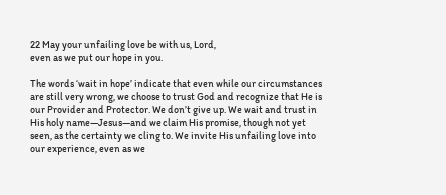22 May your unfailing love be with us, Lord,
even as we put our hope in you.

The words ‘wait in hope’ indicate that even while our circumstances are still very wrong, we choose to trust God and recognize that He is our Provider and Protector. We don’t give up. We wait and trust in His holy name—Jesus—and we claim His promise, though not yet seen, as the certainty we cling to. We invite His unfailing love into our experience, even as we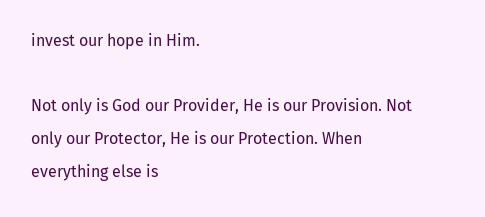invest our hope in Him.

Not only is God our Provider, He is our Provision. Not only our Protector, He is our Protection. When everything else is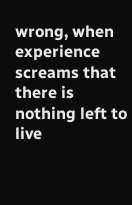wrong, when experience screams that there is nothing left to live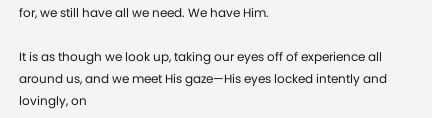for, we still have all we need. We have Him.

It is as though we look up, taking our eyes off of experience all around us, and we meet His gaze—His eyes locked intently and lovingly, on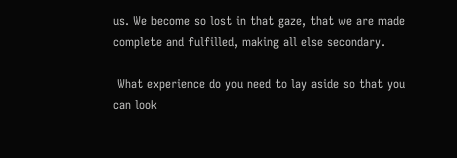us. We become so lost in that gaze, that we are made complete and fulfilled, making all else secondary.

 What experience do you need to lay aside so that you can look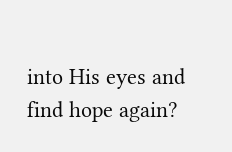into His eyes and find hope again?